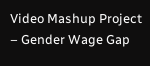Video Mashup Project – Gender Wage Gap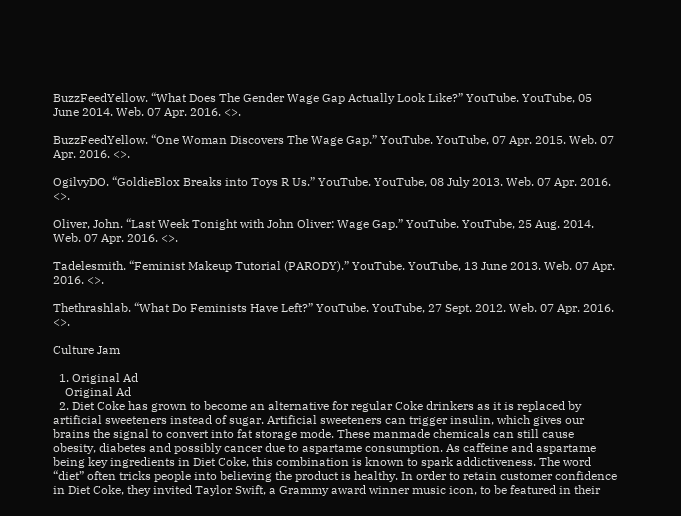BuzzFeedYellow. “What Does The Gender Wage Gap Actually Look Like?” YouTube. YouTube, 05 June 2014. Web. 07 Apr. 2016. <>.

BuzzFeedYellow. “One Woman Discovers The Wage Gap.” YouTube. YouTube, 07 Apr. 2015. Web. 07 Apr. 2016. <>.

OgilvyDO. “GoldieBlox Breaks into Toys R Us.” YouTube. YouTube, 08 July 2013. Web. 07 Apr. 2016. <>.

Oliver, John. “Last Week Tonight with John Oliver: Wage Gap.” YouTube. YouTube, 25 Aug. 2014. Web. 07 Apr. 2016. <>.

Tadelesmith. “Feminist Makeup Tutorial (PARODY).” YouTube. YouTube, 13 June 2013. Web. 07 Apr. 2016. <>.

Thethrashlab. “What Do Feminists Have Left?” YouTube. YouTube, 27 Sept. 2012. Web. 07 Apr. 2016. <>.

Culture Jam

  1. Original Ad
    Original Ad
  2. Diet Coke has grown to become an alternative for regular Coke drinkers as it is replaced by artificial sweeteners instead of sugar. Artificial sweeteners can trigger insulin, which gives our brains the signal to convert into fat storage mode. These manmade chemicals can still cause obesity, diabetes and possibly cancer due to aspartame consumption. As caffeine and aspartame being key ingredients in Diet Coke, this combination is known to spark addictiveness. The word “diet” often tricks people into believing the product is healthy. In order to retain customer confidence in Diet Coke, they invited Taylor Swift, a Grammy award winner music icon, to be featured in their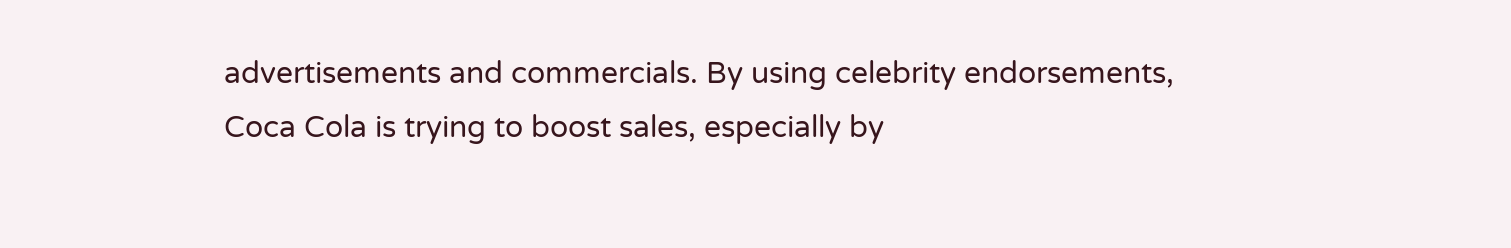advertisements and commercials. By using celebrity endorsements, Coca Cola is trying to boost sales, especially by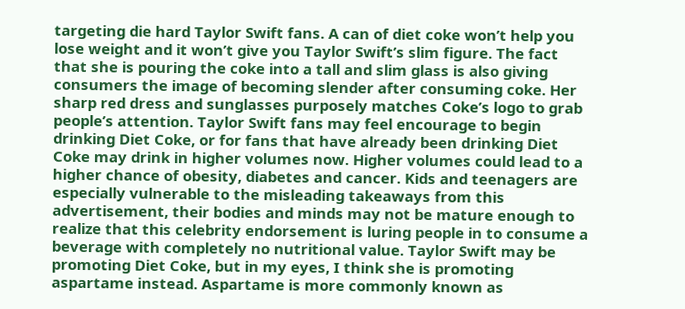targeting die hard Taylor Swift fans. A can of diet coke won’t help you lose weight and it won’t give you Taylor Swift’s slim figure. The fact that she is pouring the coke into a tall and slim glass is also giving consumers the image of becoming slender after consuming coke. Her sharp red dress and sunglasses purposely matches Coke’s logo to grab people’s attention. Taylor Swift fans may feel encourage to begin drinking Diet Coke, or for fans that have already been drinking Diet Coke may drink in higher volumes now. Higher volumes could lead to a higher chance of obesity, diabetes and cancer. Kids and teenagers are especially vulnerable to the misleading takeaways from this advertisement, their bodies and minds may not be mature enough to realize that this celebrity endorsement is luring people in to consume a beverage with completely no nutritional value. Taylor Swift may be promoting Diet Coke, but in my eyes, I think she is promoting aspartame instead. Aspartame is more commonly known as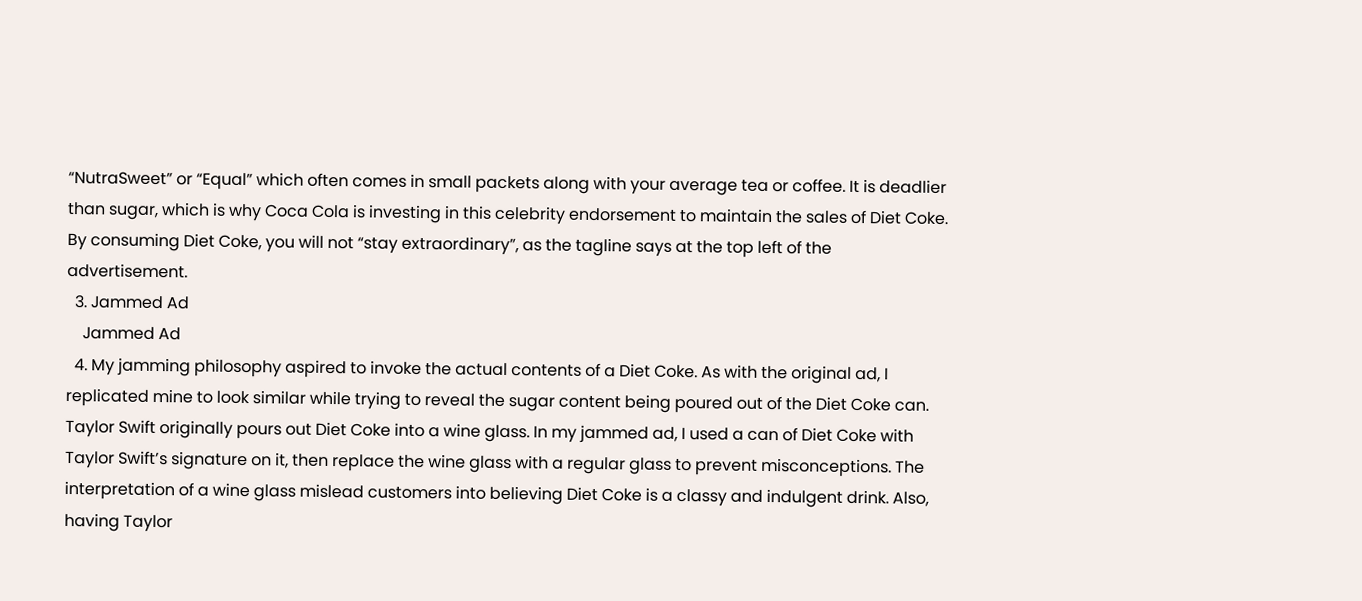“NutraSweet” or “Equal” which often comes in small packets along with your average tea or coffee. It is deadlier than sugar, which is why Coca Cola is investing in this celebrity endorsement to maintain the sales of Diet Coke. By consuming Diet Coke, you will not “stay extraordinary”, as the tagline says at the top left of the advertisement.
  3. Jammed Ad
    Jammed Ad
  4. My jamming philosophy aspired to invoke the actual contents of a Diet Coke. As with the original ad, I replicated mine to look similar while trying to reveal the sugar content being poured out of the Diet Coke can. Taylor Swift originally pours out Diet Coke into a wine glass. In my jammed ad, I used a can of Diet Coke with Taylor Swift’s signature on it, then replace the wine glass with a regular glass to prevent misconceptions. The interpretation of a wine glass mislead customers into believing Diet Coke is a classy and indulgent drink. Also, having Taylor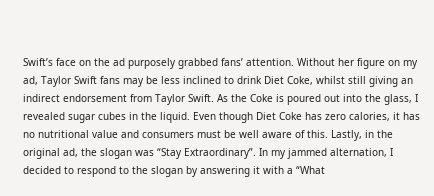Swift’s face on the ad purposely grabbed fans’ attention. Without her figure on my ad, Taylor Swift fans may be less inclined to drink Diet Coke, whilst still giving an indirect endorsement from Taylor Swift. As the Coke is poured out into the glass, I revealed sugar cubes in the liquid. Even though Diet Coke has zero calories, it has no nutritional value and consumers must be well aware of this. Lastly, in the original ad, the slogan was “Stay Extraordinary”. In my jammed alternation, I decided to respond to the slogan by answering it with a “What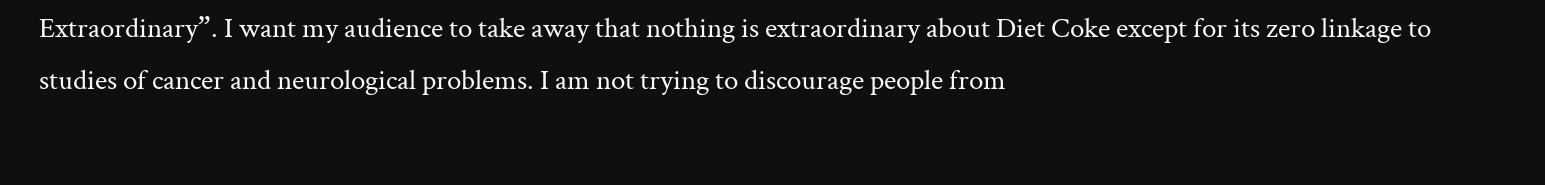Extraordinary”. I want my audience to take away that nothing is extraordinary about Diet Coke except for its zero linkage to studies of cancer and neurological problems. I am not trying to discourage people from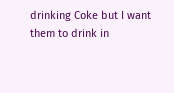drinking Coke but I want them to drink in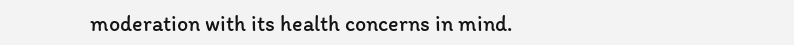moderation with its health concerns in mind.